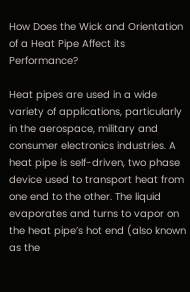How Does the Wick and Orientation of a Heat Pipe Affect its Performance?

Heat pipes are used in a wide variety of applications, particularly in the aerospace, military and consumer electronics industries. A heat pipe is self-driven, two phase device used to transport heat from one end to the other. The liquid evaporates and turns to vapor on the heat pipe’s hot end (also known as the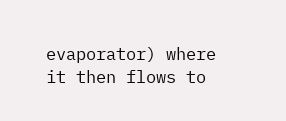evaporator) where it then flows to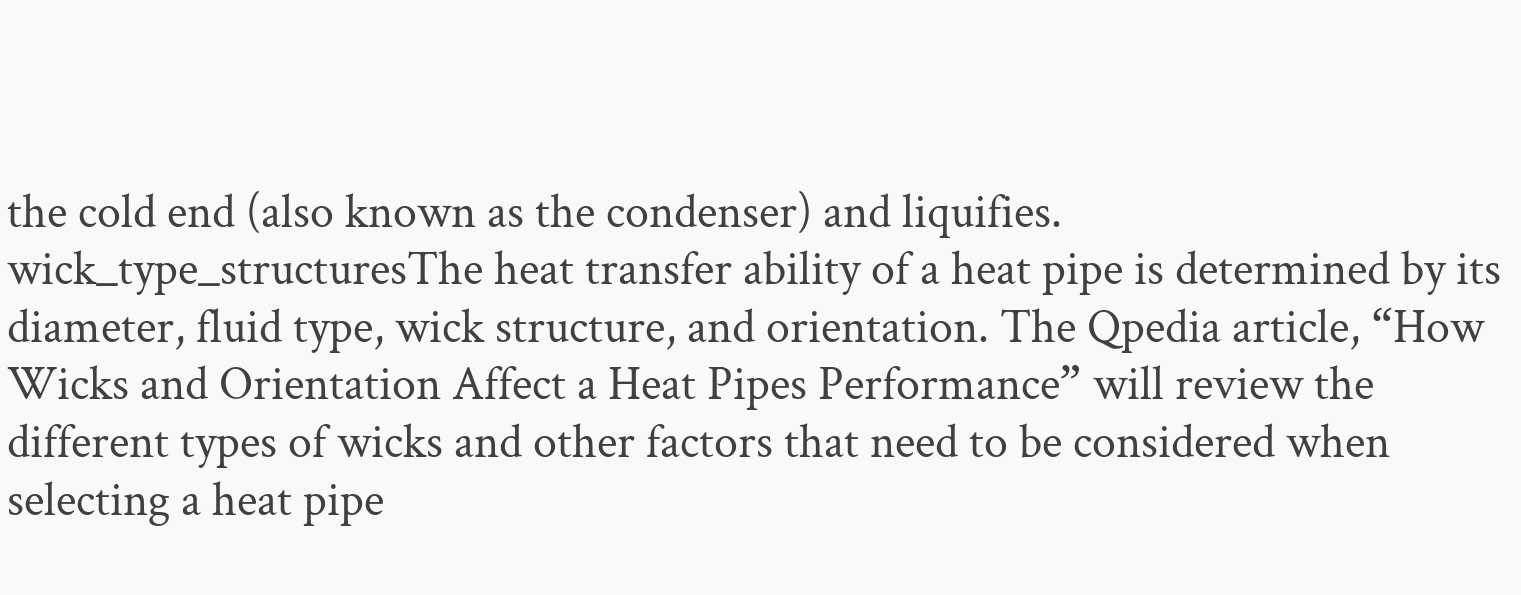the cold end (also known as the condenser) and liquifies. wick_type_structuresThe heat transfer ability of a heat pipe is determined by its diameter, fluid type, wick structure, and orientation. The Qpedia article, “How Wicks and Orientation Affect a Heat Pipes Performance” will review the different types of wicks and other factors that need to be considered when selecting a heat pipe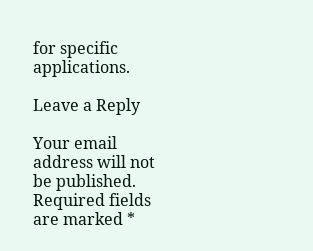for specific applications.

Leave a Reply

Your email address will not be published. Required fields are marked *